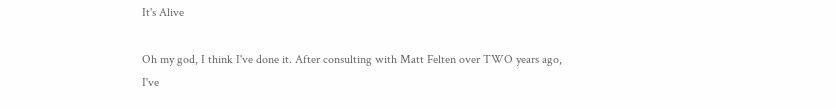It's Alive

Oh my god, I think I've done it. After consulting with Matt Felten over TWO years ago, I've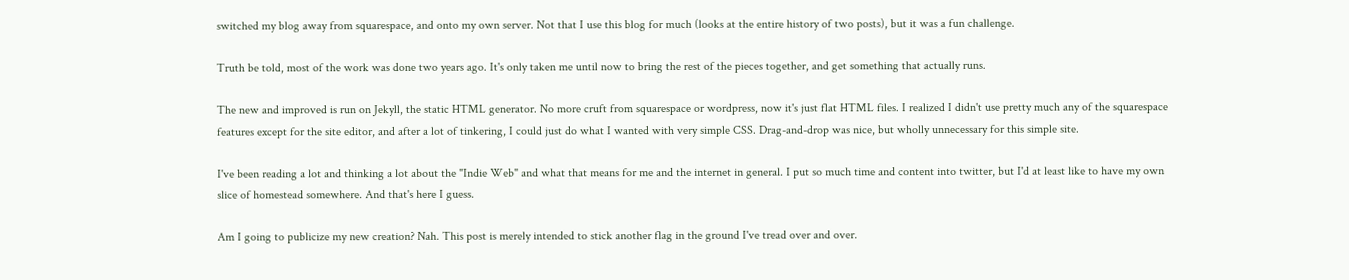switched my blog away from squarespace, and onto my own server. Not that I use this blog for much (looks at the entire history of two posts), but it was a fun challenge.

Truth be told, most of the work was done two years ago. It's only taken me until now to bring the rest of the pieces together, and get something that actually runs.

The new and improved is run on Jekyll, the static HTML generator. No more cruft from squarespace or wordpress, now it's just flat HTML files. I realized I didn't use pretty much any of the squarespace features except for the site editor, and after a lot of tinkering, I could just do what I wanted with very simple CSS. Drag-and-drop was nice, but wholly unnecessary for this simple site.

I've been reading a lot and thinking a lot about the "Indie Web" and what that means for me and the internet in general. I put so much time and content into twitter, but I'd at least like to have my own slice of homestead somewhere. And that's here I guess.

Am I going to publicize my new creation? Nah. This post is merely intended to stick another flag in the ground I've tread over and over.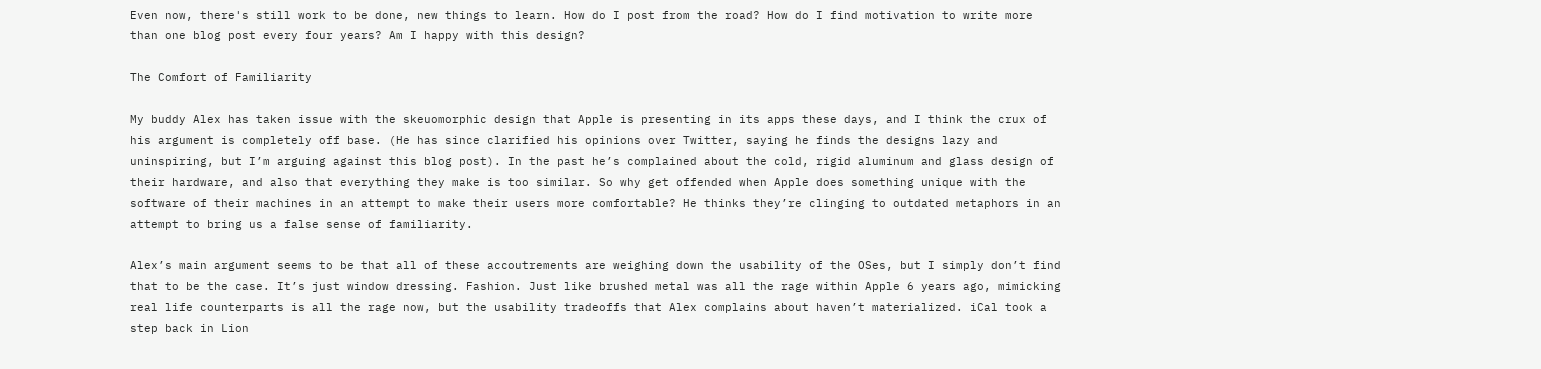Even now, there's still work to be done, new things to learn. How do I post from the road? How do I find motivation to write more than one blog post every four years? Am I happy with this design?

The Comfort of Familiarity

My buddy Alex has taken issue with the skeuomorphic design that Apple is presenting in its apps these days, and I think the crux of his argument is completely off base. (He has since clarified his opinions over Twitter, saying he finds the designs lazy and uninspiring, but I’m arguing against this blog post). In the past he’s complained about the cold, rigid aluminum and glass design of their hardware, and also that everything they make is too similar. So why get offended when Apple does something unique with the software of their machines in an attempt to make their users more comfortable? He thinks they’re clinging to outdated metaphors in an attempt to bring us a false sense of familiarity.

Alex’s main argument seems to be that all of these accoutrements are weighing down the usability of the OSes, but I simply don’t find that to be the case. It’s just window dressing. Fashion. Just like brushed metal was all the rage within Apple 6 years ago, mimicking real life counterparts is all the rage now, but the usability tradeoffs that Alex complains about haven’t materialized. iCal took a step back in Lion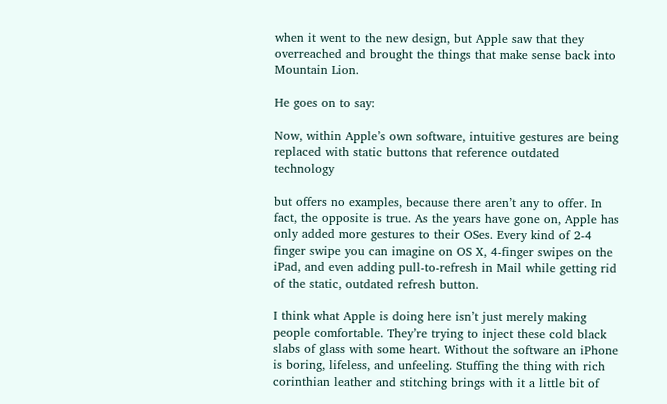when it went to the new design, but Apple saw that they overreached and brought the things that make sense back into Mountain Lion.

He goes on to say:

Now, within Apple’s own software, intuitive gestures are being replaced with static buttons that reference outdated technology

but offers no examples, because there aren’t any to offer. In fact, the opposite is true. As the years have gone on, Apple has only added more gestures to their OSes. Every kind of 2-4 finger swipe you can imagine on OS X, 4-finger swipes on the iPad, and even adding pull-to-refresh in Mail while getting rid of the static, outdated refresh button.

I think what Apple is doing here isn’t just merely making people comfortable. They’re trying to inject these cold black slabs of glass with some heart. Without the software an iPhone is boring, lifeless, and unfeeling. Stuffing the thing with rich corinthian leather and stitching brings with it a little bit of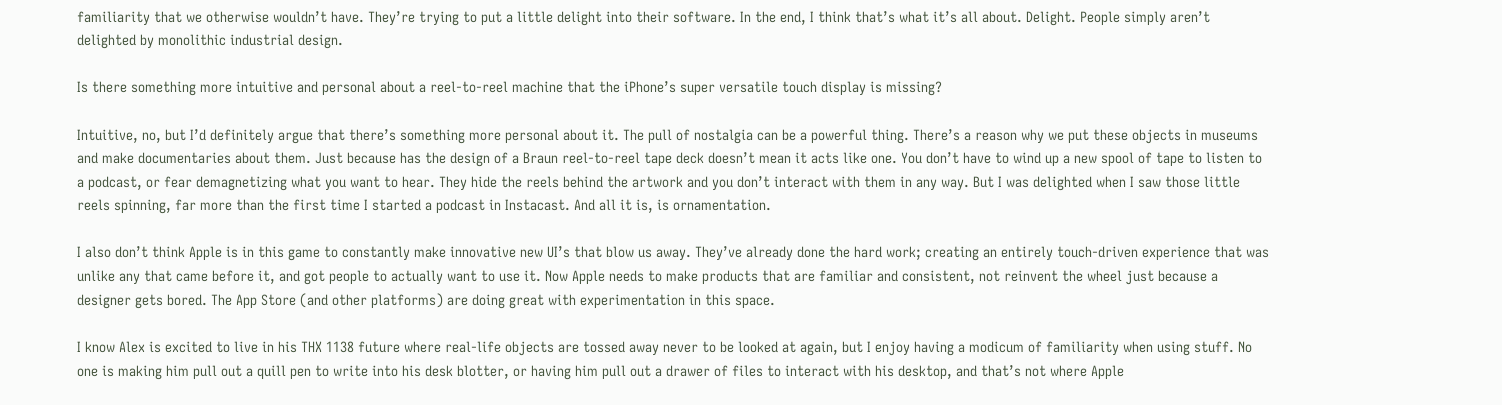familiarity that we otherwise wouldn’t have. They’re trying to put a little delight into their software. In the end, I think that’s what it’s all about. Delight. People simply aren’t delighted by monolithic industrial design.

Is there something more intuitive and personal about a reel-to-reel machine that the iPhone’s super versatile touch display is missing?

Intuitive, no, but I’d definitely argue that there’s something more personal about it. The pull of nostalgia can be a powerful thing. There’s a reason why we put these objects in museums and make documentaries about them. Just because has the design of a Braun reel-to-reel tape deck doesn’t mean it acts like one. You don’t have to wind up a new spool of tape to listen to a podcast, or fear demagnetizing what you want to hear. They hide the reels behind the artwork and you don’t interact with them in any way. But I was delighted when I saw those little reels spinning, far more than the first time I started a podcast in Instacast. And all it is, is ornamentation.

I also don’t think Apple is in this game to constantly make innovative new UI’s that blow us away. They’ve already done the hard work; creating an entirely touch-driven experience that was unlike any that came before it, and got people to actually want to use it. Now Apple needs to make products that are familiar and consistent, not reinvent the wheel just because a designer gets bored. The App Store (and other platforms) are doing great with experimentation in this space.

I know Alex is excited to live in his THX 1138 future where real-life objects are tossed away never to be looked at again, but I enjoy having a modicum of familiarity when using stuff. No one is making him pull out a quill pen to write into his desk blotter, or having him pull out a drawer of files to interact with his desktop, and that’s not where Apple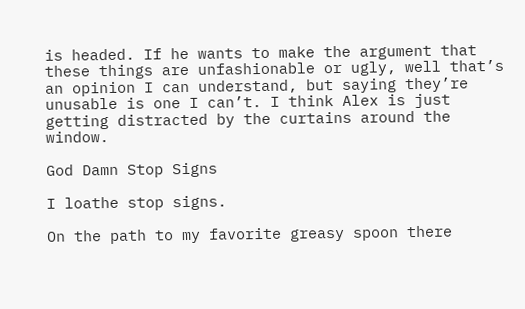is headed. If he wants to make the argument that these things are unfashionable or ugly, well that’s an opinion I can understand, but saying they’re unusable is one I can’t. I think Alex is just getting distracted by the curtains around the window.

God Damn Stop Signs

I loathe stop signs.

On the path to my favorite greasy spoon there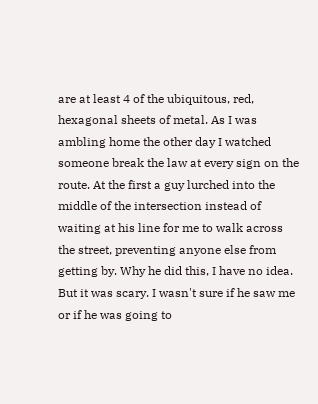are at least 4 of the ubiquitous, red, hexagonal sheets of metal. As I was ambling home the other day I watched someone break the law at every sign on the route. At the first a guy lurched into the middle of the intersection instead of waiting at his line for me to walk across the street, preventing anyone else from getting by. Why he did this, I have no idea. But it was scary. I wasn't sure if he saw me or if he was going to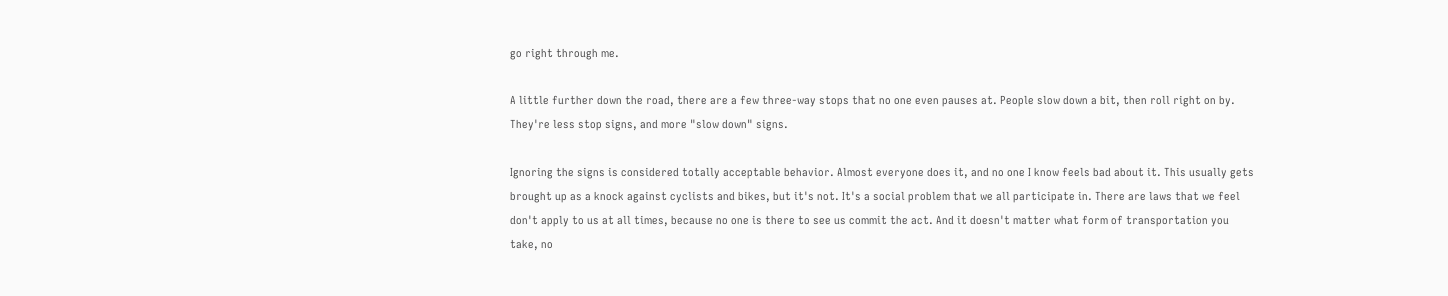go right through me.

A little further down the road, there are a few three-way stops that no one even pauses at. People slow down a bit, then roll right on by. They're less stop signs, and more "slow down" signs.

Ignoring the signs is considered totally acceptable behavior. Almost everyone does it, and no one I know feels bad about it. This usually gets brought up as a knock against cyclists and bikes, but it's not. It's a social problem that we all participate in. There are laws that we feel don't apply to us at all times, because no one is there to see us commit the act. And it doesn't matter what form of transportation you take, no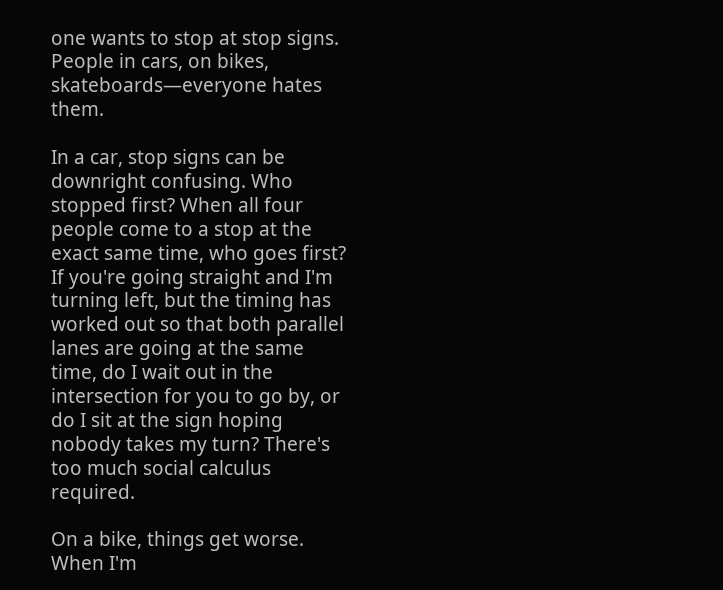one wants to stop at stop signs. People in cars, on bikes, skateboards—everyone hates them.

In a car, stop signs can be downright confusing. Who stopped first? When all four people come to a stop at the exact same time, who goes first? If you're going straight and I'm turning left, but the timing has worked out so that both parallel lanes are going at the same time, do I wait out in the intersection for you to go by, or do I sit at the sign hoping nobody takes my turn? There's too much social calculus required.

On a bike, things get worse. When I'm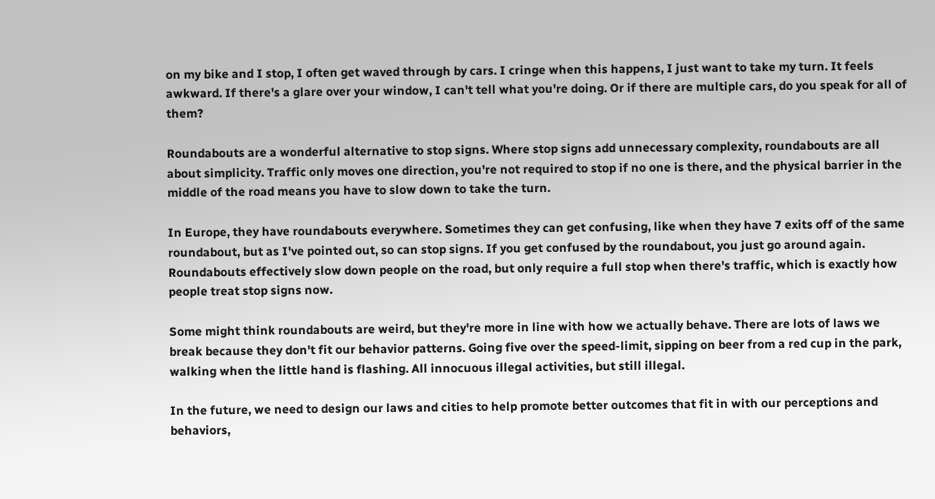on my bike and I stop, I often get waved through by cars. I cringe when this happens, I just want to take my turn. It feels awkward. If there's a glare over your window, I can't tell what you're doing. Or if there are multiple cars, do you speak for all of them?

Roundabouts are a wonderful alternative to stop signs. Where stop signs add unnecessary complexity, roundabouts are all about simplicity. Traffic only moves one direction, you're not required to stop if no one is there, and the physical barrier in the middle of the road means you have to slow down to take the turn.

In Europe, they have roundabouts everywhere. Sometimes they can get confusing, like when they have 7 exits off of the same roundabout, but as I've pointed out, so can stop signs. If you get confused by the roundabout, you just go around again. Roundabouts effectively slow down people on the road, but only require a full stop when there's traffic, which is exactly how people treat stop signs now.

Some might think roundabouts are weird, but they're more in line with how we actually behave. There are lots of laws we break because they don't fit our behavior patterns. Going five over the speed-limit, sipping on beer from a red cup in the park, walking when the little hand is flashing. All innocuous illegal activities, but still illegal.

In the future, we need to design our laws and cities to help promote better outcomes that fit in with our perceptions and behaviors,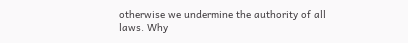otherwise we undermine the authority of all laws. Why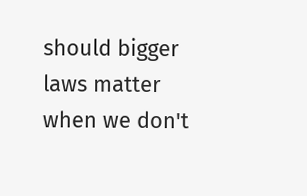should bigger laws matter when we don't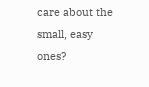care about the small, easy ones?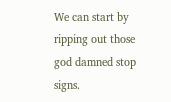We can start by ripping out those god damned stop signs.